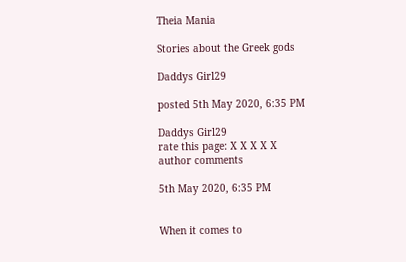Theia Mania

Stories about the Greek gods

Daddys Girl29

posted 5th May 2020, 6:35 PM

Daddys Girl29
rate this page: X X X X X
author comments

5th May 2020, 6:35 PM


When it comes to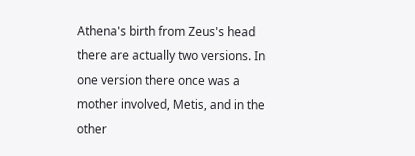Athena's birth from Zeus's head there are actually two versions. In one version there once was a mother involved, Metis, and in the other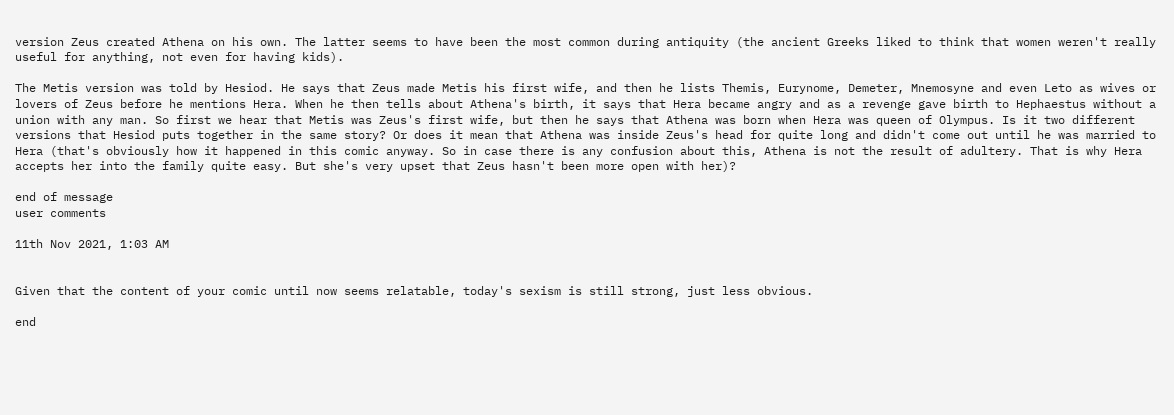version Zeus created Athena on his own. The latter seems to have been the most common during antiquity (the ancient Greeks liked to think that women weren't really useful for anything, not even for having kids).

The Metis version was told by Hesiod. He says that Zeus made Metis his first wife, and then he lists Themis, Eurynome, Demeter, Mnemosyne and even Leto as wives or lovers of Zeus before he mentions Hera. When he then tells about Athena's birth, it says that Hera became angry and as a revenge gave birth to Hephaestus without a union with any man. So first we hear that Metis was Zeus's first wife, but then he says that Athena was born when Hera was queen of Olympus. Is it two different versions that Hesiod puts together in the same story? Or does it mean that Athena was inside Zeus's head for quite long and didn't come out until he was married to Hera (that's obviously how it happened in this comic anyway. So in case there is any confusion about this, Athena is not the result of adultery. That is why Hera accepts her into the family quite easy. But she's very upset that Zeus hasn't been more open with her)?

end of message
user comments

11th Nov 2021, 1:03 AM


Given that the content of your comic until now seems relatable, today's sexism is still strong, just less obvious.

end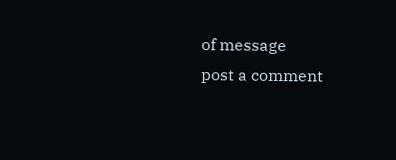of message
post a comment